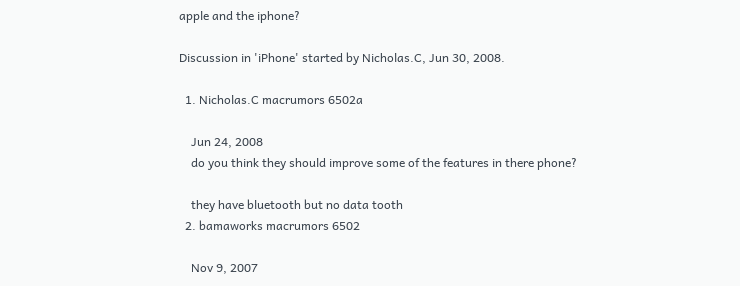apple and the iphone?

Discussion in 'iPhone' started by Nicholas.C, Jun 30, 2008.

  1. Nicholas.C macrumors 6502a

    Jun 24, 2008
    do you think they should improve some of the features in there phone?

    they have bluetooth but no data tooth
  2. bamaworks macrumors 6502

    Nov 9, 2007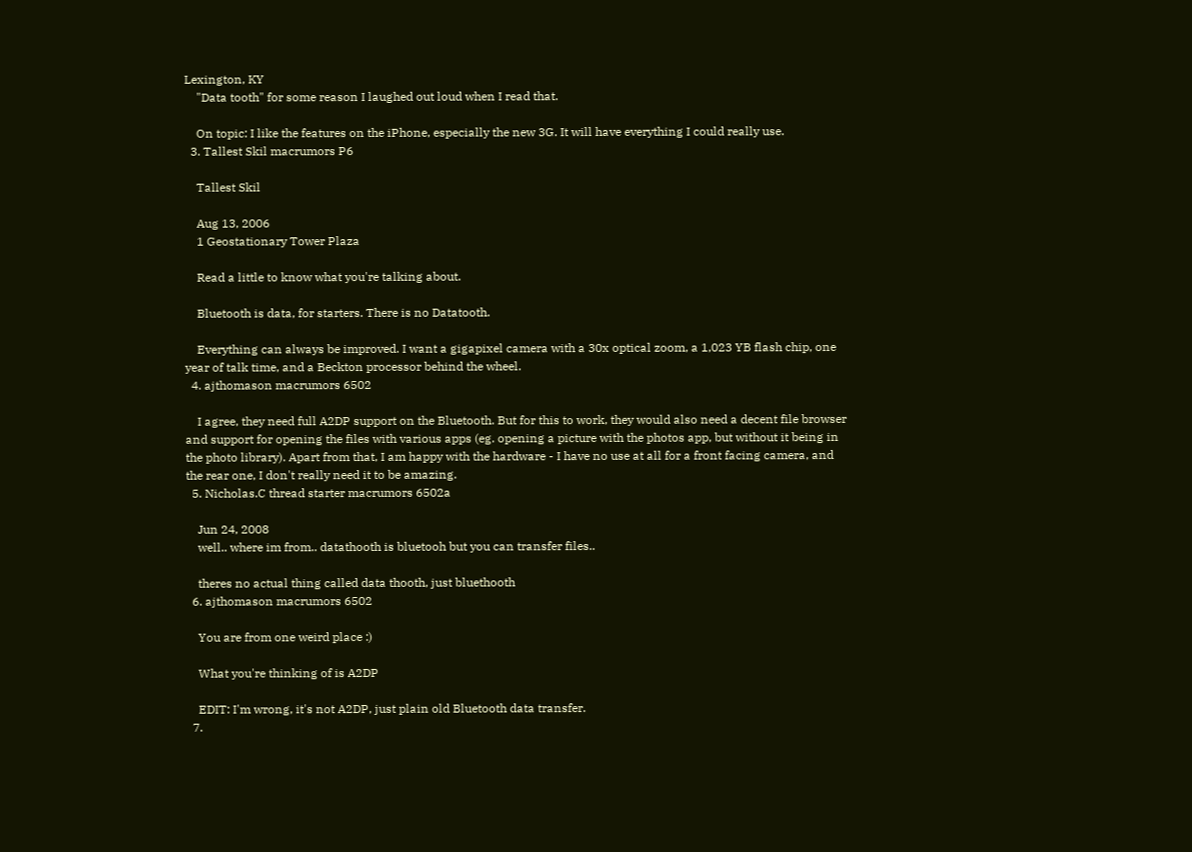Lexington, KY
    "Data tooth" for some reason I laughed out loud when I read that.

    On topic: I like the features on the iPhone, especially the new 3G. It will have everything I could really use.
  3. Tallest Skil macrumors P6

    Tallest Skil

    Aug 13, 2006
    1 Geostationary Tower Plaza

    Read a little to know what you're talking about.

    Bluetooth is data, for starters. There is no Datatooth.

    Everything can always be improved. I want a gigapixel camera with a 30x optical zoom, a 1,023 YB flash chip, one year of talk time, and a Beckton processor behind the wheel.
  4. ajthomason macrumors 6502

    I agree, they need full A2DP support on the Bluetooth. But for this to work, they would also need a decent file browser and support for opening the files with various apps (eg. opening a picture with the photos app, but without it being in the photo library). Apart from that, I am happy with the hardware - I have no use at all for a front facing camera, and the rear one, I don't really need it to be amazing.
  5. Nicholas.C thread starter macrumors 6502a

    Jun 24, 2008
    well.. where im from.. datathooth is bluetooh but you can transfer files..

    theres no actual thing called data thooth, just bluethooth
  6. ajthomason macrumors 6502

    You are from one weird place :)

    What you're thinking of is A2DP

    EDIT: I'm wrong, it's not A2DP, just plain old Bluetooth data transfer.
  7.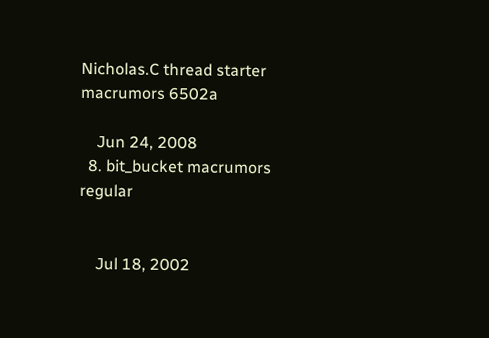Nicholas.C thread starter macrumors 6502a

    Jun 24, 2008
  8. bit_bucket macrumors regular


    Jul 18, 2002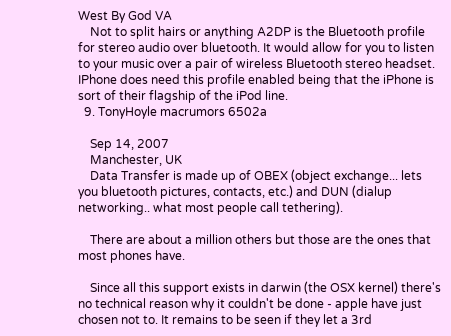West By God VA
    Not to split hairs or anything A2DP is the Bluetooth profile for stereo audio over bluetooth. It would allow for you to listen to your music over a pair of wireless Bluetooth stereo headset. IPhone does need this profile enabled being that the iPhone is sort of their flagship of the iPod line.
  9. TonyHoyle macrumors 6502a

    Sep 14, 2007
    Manchester, UK
    Data Transfer is made up of OBEX (object exchange... lets you bluetooth pictures, contacts, etc.) and DUN (dialup networking.. what most people call tethering).

    There are about a million others but those are the ones that most phones have.

    Since all this support exists in darwin (the OSX kernel) there's no technical reason why it couldn't be done - apple have just chosen not to. It remains to be seen if they let a 3rd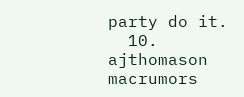party do it.
  10. ajthomason macrumors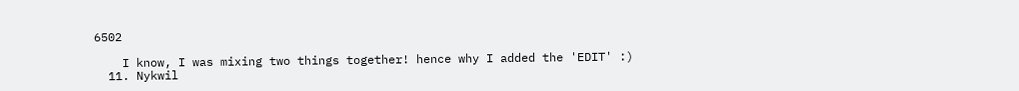6502

    I know, I was mixing two things together! hence why I added the 'EDIT' :)
  11. Nykwil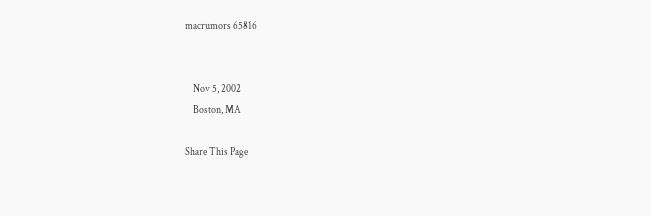macrumors 65816


    Nov 5, 2002
    Boston, MA

Share This Page